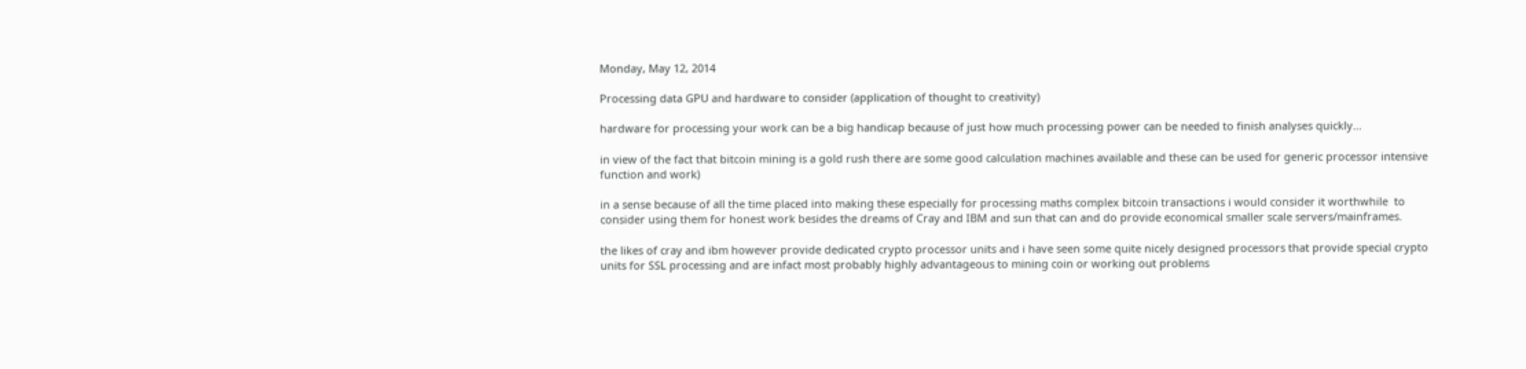Monday, May 12, 2014

Processing data GPU and hardware to consider (application of thought to creativity)

hardware for processing your work can be a big handicap because of just how much processing power can be needed to finish analyses quickly...

in view of the fact that bitcoin mining is a gold rush there are some good calculation machines available and these can be used for generic processor intensive function and work)

in a sense because of all the time placed into making these especially for processing maths complex bitcoin transactions i would consider it worthwhile  to consider using them for honest work besides the dreams of Cray and IBM and sun that can and do provide economical smaller scale servers/mainframes.

the likes of cray and ibm however provide dedicated crypto processor units and i have seen some quite nicely designed processors that provide special crypto units for SSL processing and are infact most probably highly advantageous to mining coin or working out problems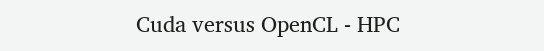Cuda versus OpenCL - HPC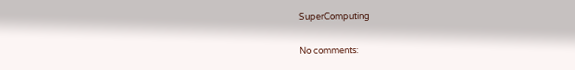SuperComputing

No comments: